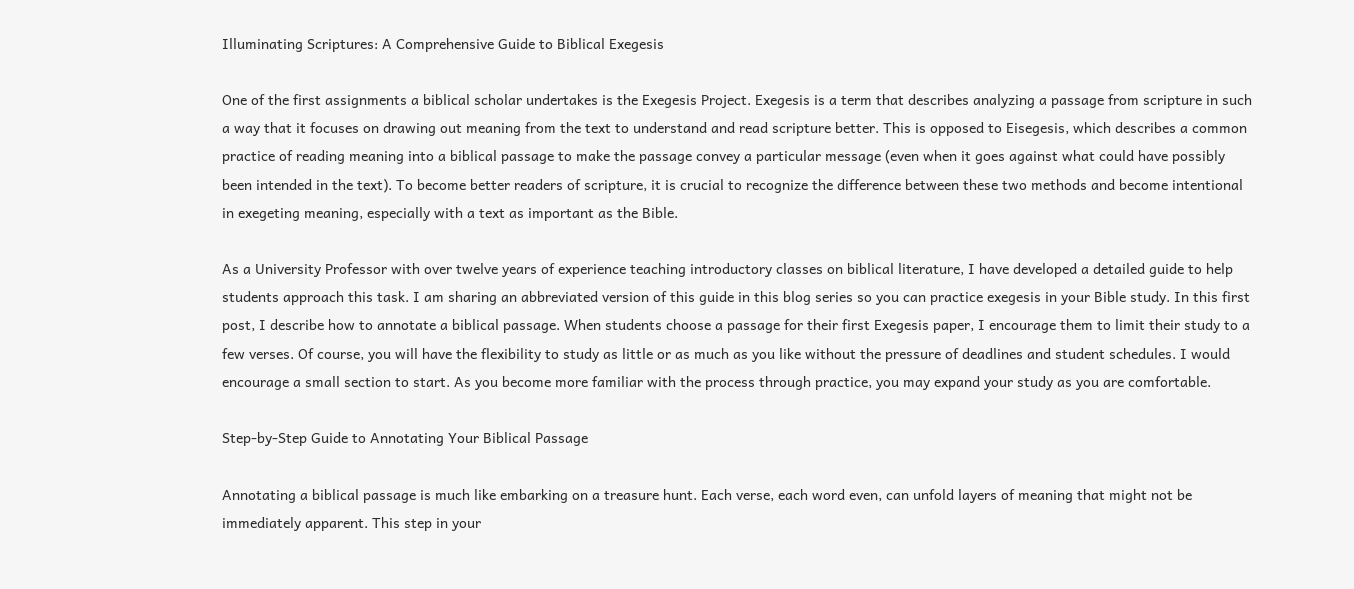Illuminating Scriptures: A Comprehensive Guide to Biblical Exegesis

One of the first assignments a biblical scholar undertakes is the Exegesis Project. Exegesis is a term that describes analyzing a passage from scripture in such a way that it focuses on drawing out meaning from the text to understand and read scripture better. This is opposed to Eisegesis, which describes a common practice of reading meaning into a biblical passage to make the passage convey a particular message (even when it goes against what could have possibly been intended in the text). To become better readers of scripture, it is crucial to recognize the difference between these two methods and become intentional in exegeting meaning, especially with a text as important as the Bible.

As a University Professor with over twelve years of experience teaching introductory classes on biblical literature, I have developed a detailed guide to help students approach this task. I am sharing an abbreviated version of this guide in this blog series so you can practice exegesis in your Bible study. In this first post, I describe how to annotate a biblical passage. When students choose a passage for their first Exegesis paper, I encourage them to limit their study to a few verses. Of course, you will have the flexibility to study as little or as much as you like without the pressure of deadlines and student schedules. I would encourage a small section to start. As you become more familiar with the process through practice, you may expand your study as you are comfortable.

Step-by-Step Guide to Annotating Your Biblical Passage

Annotating a biblical passage is much like embarking on a treasure hunt. Each verse, each word even, can unfold layers of meaning that might not be immediately apparent. This step in your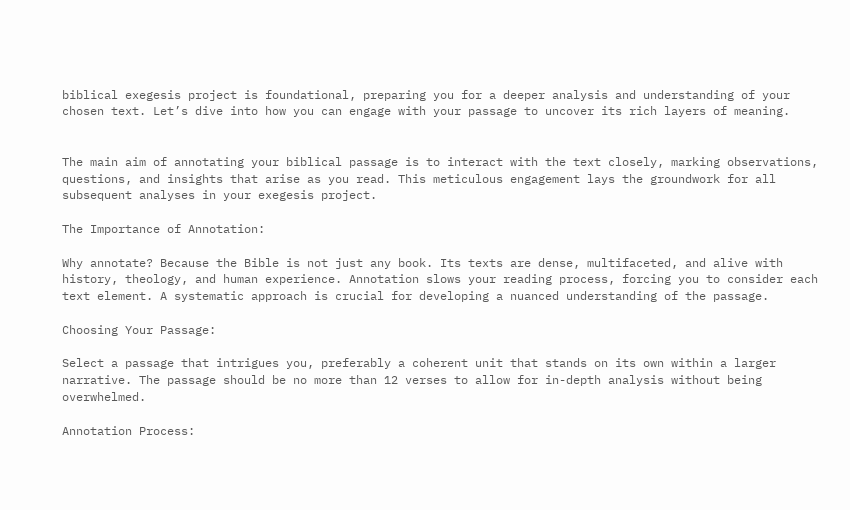biblical exegesis project is foundational, preparing you for a deeper analysis and understanding of your chosen text. Let’s dive into how you can engage with your passage to uncover its rich layers of meaning.


The main aim of annotating your biblical passage is to interact with the text closely, marking observations, questions, and insights that arise as you read. This meticulous engagement lays the groundwork for all subsequent analyses in your exegesis project.

The Importance of Annotation:

Why annotate? Because the Bible is not just any book. Its texts are dense, multifaceted, and alive with history, theology, and human experience. Annotation slows your reading process, forcing you to consider each text element. A systematic approach is crucial for developing a nuanced understanding of the passage.

Choosing Your Passage:

Select a passage that intrigues you, preferably a coherent unit that stands on its own within a larger narrative. The passage should be no more than 12 verses to allow for in-depth analysis without being overwhelmed.

Annotation Process: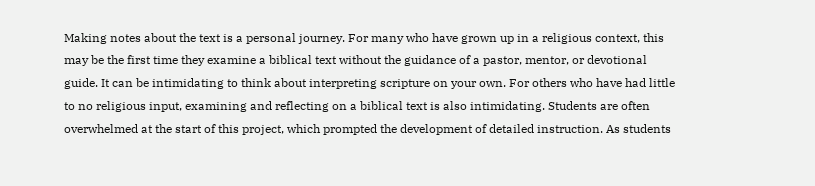Making notes about the text is a personal journey. For many who have grown up in a religious context, this may be the first time they examine a biblical text without the guidance of a pastor, mentor, or devotional guide. It can be intimidating to think about interpreting scripture on your own. For others who have had little to no religious input, examining and reflecting on a biblical text is also intimidating. Students are often overwhelmed at the start of this project, which prompted the development of detailed instruction. As students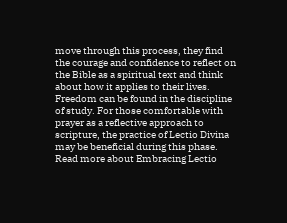move through this process, they find the courage and confidence to reflect on the Bible as a spiritual text and think about how it applies to their lives. Freedom can be found in the discipline of study. For those comfortable with prayer as a reflective approach to scripture, the practice of Lectio Divina may be beneficial during this phase. Read more about Embracing Lectio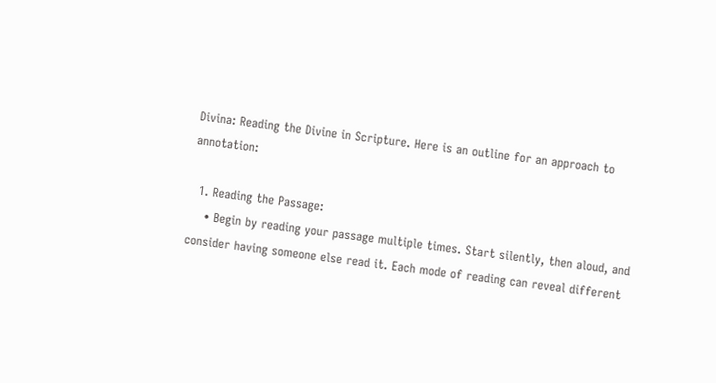Divina: Reading the Divine in Scripture. Here is an outline for an approach to annotation:

  1. Reading the Passage:
    • Begin by reading your passage multiple times. Start silently, then aloud, and consider having someone else read it. Each mode of reading can reveal different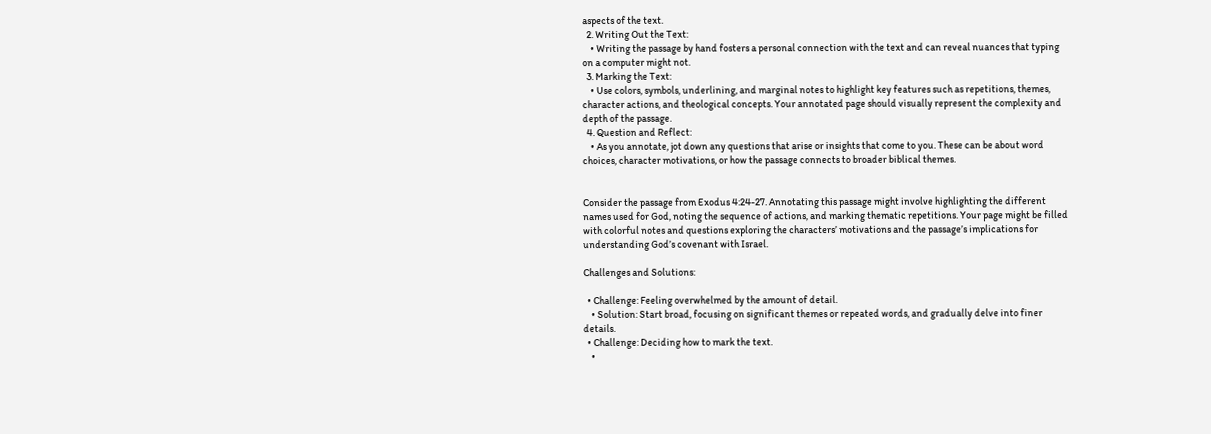aspects of the text.
  2. Writing Out the Text:
    • Writing the passage by hand fosters a personal connection with the text and can reveal nuances that typing on a computer might not.
  3. Marking the Text:
    • Use colors, symbols, underlining, and marginal notes to highlight key features such as repetitions, themes, character actions, and theological concepts. Your annotated page should visually represent the complexity and depth of the passage.
  4. Question and Reflect:
    • As you annotate, jot down any questions that arise or insights that come to you. These can be about word choices, character motivations, or how the passage connects to broader biblical themes.


Consider the passage from Exodus 4:24-27. Annotating this passage might involve highlighting the different names used for God, noting the sequence of actions, and marking thematic repetitions. Your page might be filled with colorful notes and questions exploring the characters’ motivations and the passage’s implications for understanding God’s covenant with Israel.

Challenges and Solutions:

  • Challenge: Feeling overwhelmed by the amount of detail.
    • Solution: Start broad, focusing on significant themes or repeated words, and gradually delve into finer details.
  • Challenge: Deciding how to mark the text.
    •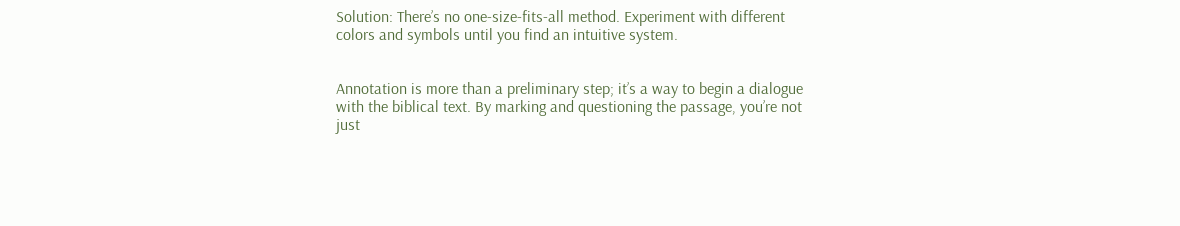Solution: There’s no one-size-fits-all method. Experiment with different colors and symbols until you find an intuitive system.


Annotation is more than a preliminary step; it’s a way to begin a dialogue with the biblical text. By marking and questioning the passage, you’re not just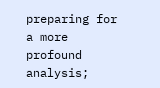preparing for a more profound analysis;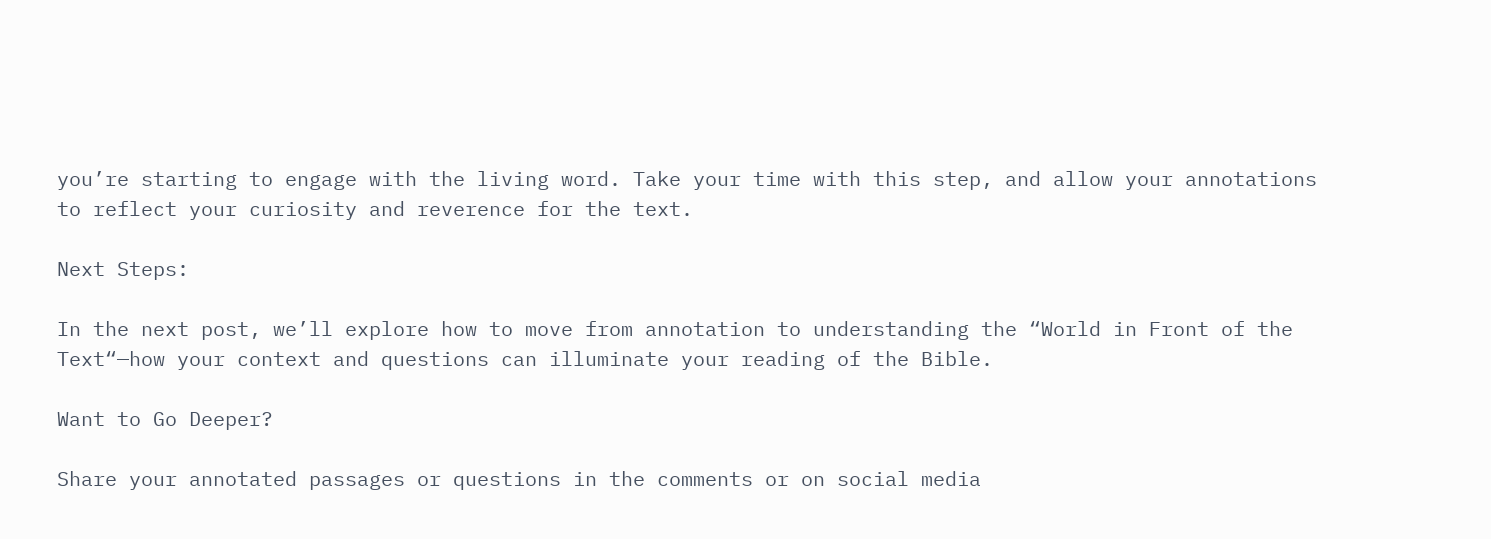you’re starting to engage with the living word. Take your time with this step, and allow your annotations to reflect your curiosity and reverence for the text.

Next Steps:

In the next post, we’ll explore how to move from annotation to understanding the “World in Front of the Text“—how your context and questions can illuminate your reading of the Bible.

Want to Go Deeper?

Share your annotated passages or questions in the comments or on social media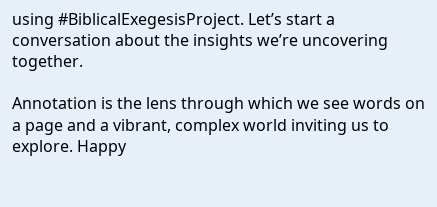using #BiblicalExegesisProject. Let’s start a conversation about the insights we’re uncovering together.

Annotation is the lens through which we see words on a page and a vibrant, complex world inviting us to explore. Happy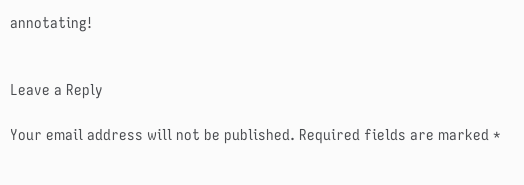annotating!


Leave a Reply

Your email address will not be published. Required fields are marked *